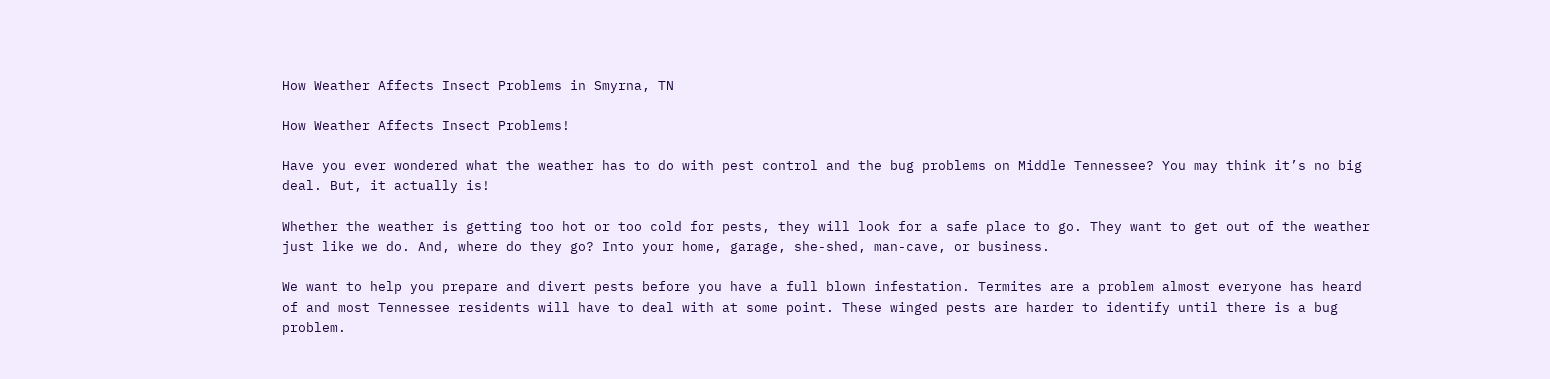How Weather Affects Insect Problems in Smyrna, TN

How Weather Affects Insect Problems!

Have you ever wondered what the weather has to do with pest control and the bug problems on Middle Tennessee? You may think it’s no big deal. But, it actually is!

Whether the weather is getting too hot or too cold for pests, they will look for a safe place to go. They want to get out of the weather just like we do. And, where do they go? Into your home, garage, she-shed, man-cave, or business.

We want to help you prepare and divert pests before you have a full blown infestation. Termites are a problem almost everyone has heard of and most Tennessee residents will have to deal with at some point. These winged pests are harder to identify until there is a bug problem.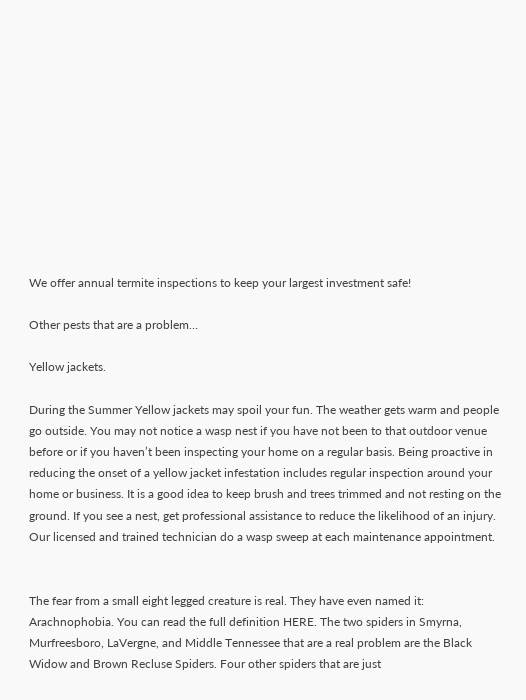We offer annual termite inspections to keep your largest investment safe!

Other pests that are a problem…

Yellow jackets.

During the Summer Yellow jackets may spoil your fun. The weather gets warm and people go outside. You may not notice a wasp nest if you have not been to that outdoor venue before or if you haven’t been inspecting your home on a regular basis. Being proactive in reducing the onset of a yellow jacket infestation includes regular inspection around your home or business. It is a good idea to keep brush and trees trimmed and not resting on the ground. If you see a nest, get professional assistance to reduce the likelihood of an injury. Our licensed and trained technician do a wasp sweep at each maintenance appointment.


The fear from a small eight legged creature is real. They have even named it: Arachnophobia. You can read the full definition HERE. The two spiders in Smyrna, Murfreesboro, LaVergne, and Middle Tennessee that are a real problem are the Black Widow and Brown Recluse Spiders. Four other spiders that are just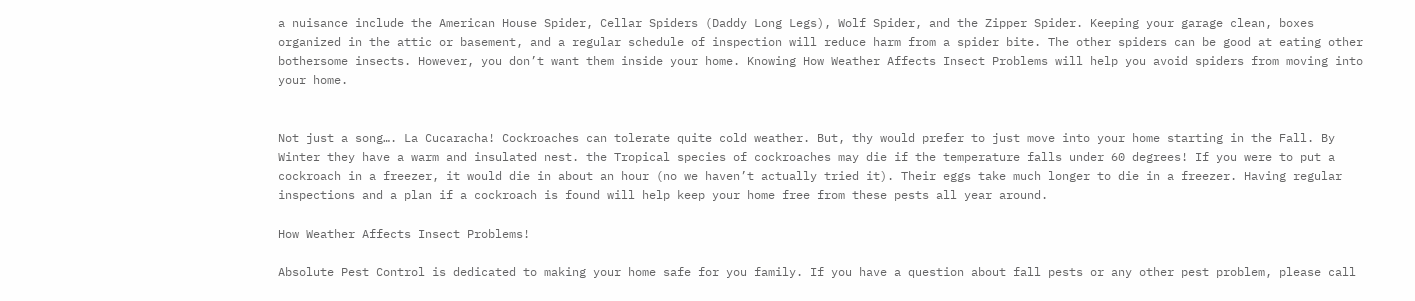a nuisance include the American House Spider, Cellar Spiders (Daddy Long Legs), Wolf Spider, and the Zipper Spider. Keeping your garage clean, boxes organized in the attic or basement, and a regular schedule of inspection will reduce harm from a spider bite. The other spiders can be good at eating other bothersome insects. However, you don’t want them inside your home. Knowing How Weather Affects Insect Problems will help you avoid spiders from moving into your home.


Not just a song…. La Cucaracha! Cockroaches can tolerate quite cold weather. But, thy would prefer to just move into your home starting in the Fall. By Winter they have a warm and insulated nest. the Tropical species of cockroaches may die if the temperature falls under 60 degrees! If you were to put a cockroach in a freezer, it would die in about an hour (no we haven’t actually tried it). Their eggs take much longer to die in a freezer. Having regular inspections and a plan if a cockroach is found will help keep your home free from these pests all year around.

How Weather Affects Insect Problems!

Absolute Pest Control is dedicated to making your home safe for you family. If you have a question about fall pests or any other pest problem, please call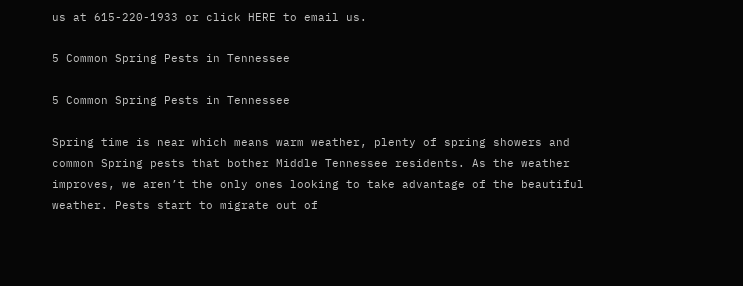us at 615-220-1933 or click HERE to email us.

5 Common Spring Pests in Tennessee

5 Common Spring Pests in Tennessee

Spring time is near which means warm weather, plenty of spring showers and common Spring pests that bother Middle Tennessee residents. As the weather improves, we aren’t the only ones looking to take advantage of the beautiful weather. Pests start to migrate out of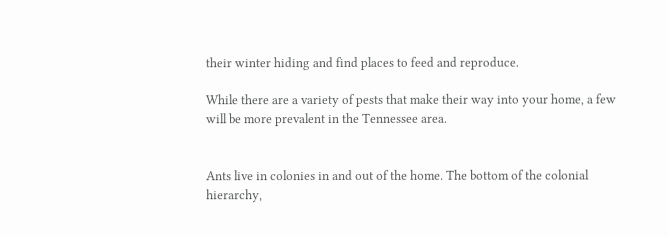their winter hiding and find places to feed and reproduce.

While there are a variety of pests that make their way into your home, a few will be more prevalent in the Tennessee area.


Ants live in colonies in and out of the home. The bottom of the colonial hierarchy,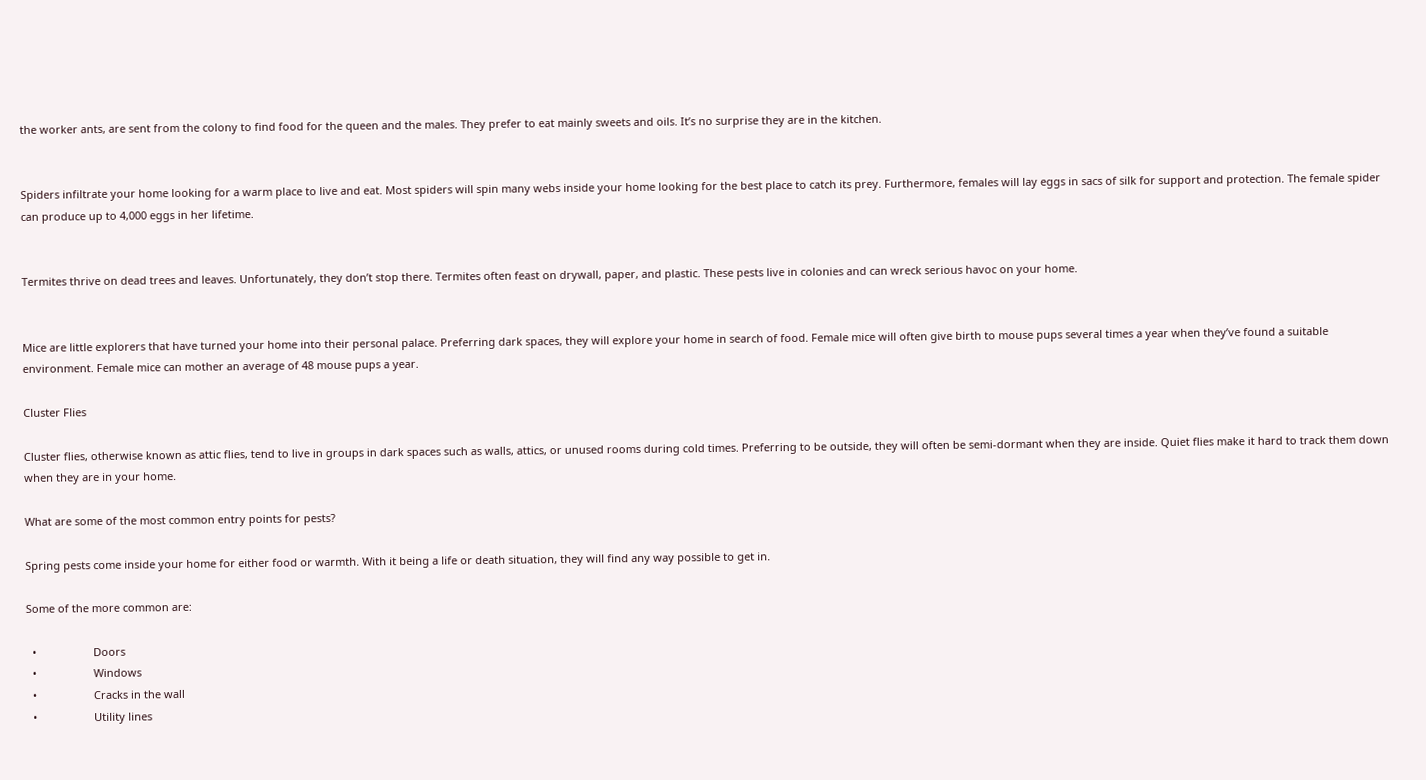the worker ants, are sent from the colony to find food for the queen and the males. They prefer to eat mainly sweets and oils. It’s no surprise they are in the kitchen.


Spiders infiltrate your home looking for a warm place to live and eat. Most spiders will spin many webs inside your home looking for the best place to catch its prey. Furthermore, females will lay eggs in sacs of silk for support and protection. The female spider can produce up to 4,000 eggs in her lifetime.


Termites thrive on dead trees and leaves. Unfortunately, they don’t stop there. Termites often feast on drywall, paper, and plastic. These pests live in colonies and can wreck serious havoc on your home.


Mice are little explorers that have turned your home into their personal palace. Preferring dark spaces, they will explore your home in search of food. Female mice will often give birth to mouse pups several times a year when they’ve found a suitable environment. Female mice can mother an average of 48 mouse pups a year.

Cluster Flies

Cluster flies, otherwise known as attic flies, tend to live in groups in dark spaces such as walls, attics, or unused rooms during cold times. Preferring to be outside, they will often be semi-dormant when they are inside. Quiet flies make it hard to track them down when they are in your home.

What are some of the most common entry points for pests?

Spring pests come inside your home for either food or warmth. With it being a life or death situation, they will find any way possible to get in.

Some of the more common are:

  •                   Doors
  •                   Windows
  •                   Cracks in the wall
  •                   Utility lines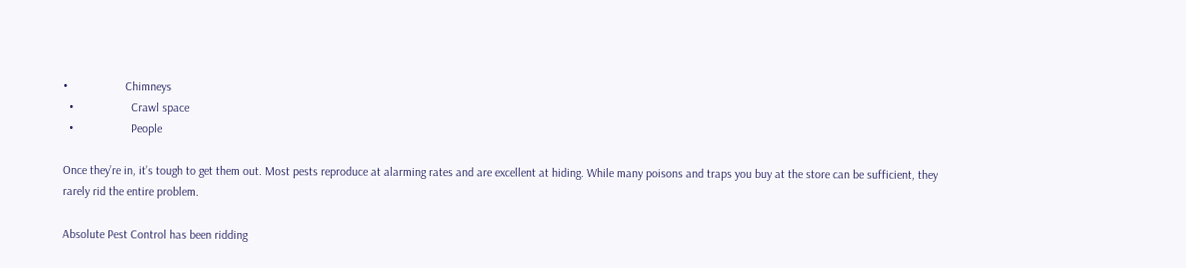•                   Chimneys
  •                   Crawl space
  •                   People

Once they’re in, it’s tough to get them out. Most pests reproduce at alarming rates and are excellent at hiding. While many poisons and traps you buy at the store can be sufficient, they rarely rid the entire problem.

Absolute Pest Control has been ridding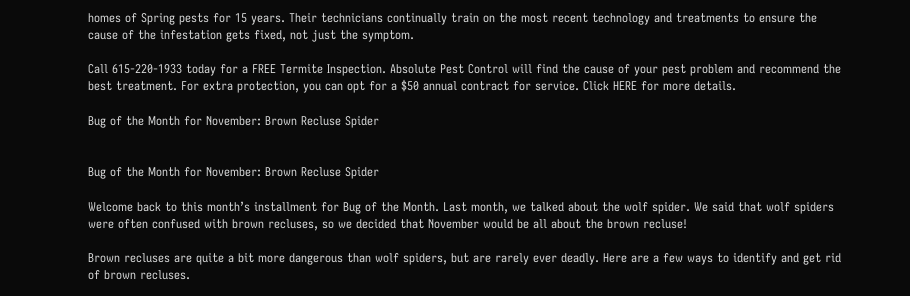homes of Spring pests for 15 years. Their technicians continually train on the most recent technology and treatments to ensure the cause of the infestation gets fixed, not just the symptom.

Call 615-220-1933 today for a FREE Termite Inspection. Absolute Pest Control will find the cause of your pest problem and recommend the best treatment. For extra protection, you can opt for a $50 annual contract for service. Click HERE for more details.

Bug of the Month for November: Brown Recluse Spider


Bug of the Month for November: Brown Recluse Spider

Welcome back to this month’s installment for Bug of the Month. Last month, we talked about the wolf spider. We said that wolf spiders were often confused with brown recluses, so we decided that November would be all about the brown recluse!

Brown recluses are quite a bit more dangerous than wolf spiders, but are rarely ever deadly. Here are a few ways to identify and get rid of brown recluses.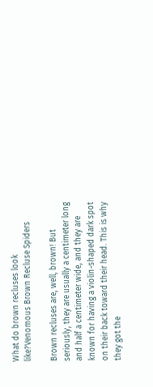What do brown recluses look like?Venomous Brown Recluse Spiders

Brown recluses are, well, brown! But seriously, they are usually a centimeter long and half a centimeter wide, and they are known for having a violin-shaped dark spot on their back toward their head. This is why they got the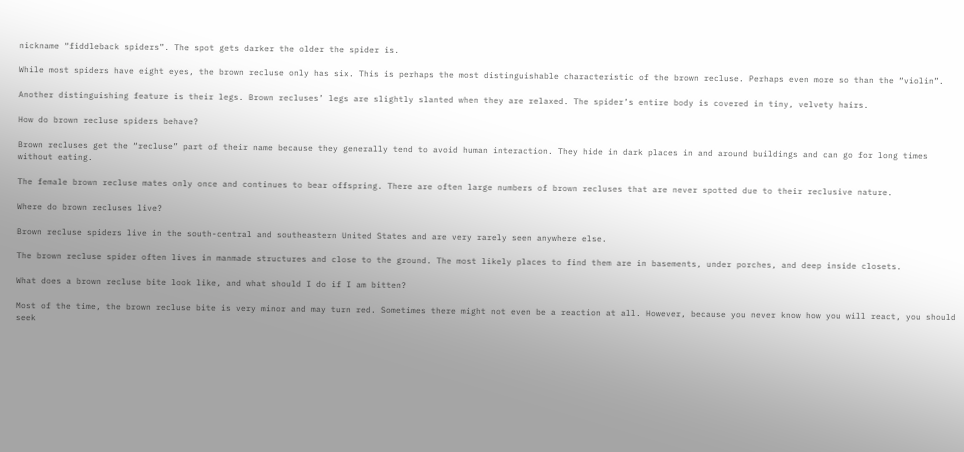nickname “fiddleback spiders”. The spot gets darker the older the spider is.

While most spiders have eight eyes, the brown recluse only has six. This is perhaps the most distinguishable characteristic of the brown recluse. Perhaps even more so than the “violin”.

Another distinguishing feature is their legs. Brown recluses’ legs are slightly slanted when they are relaxed. The spider’s entire body is covered in tiny, velvety hairs.

How do brown recluse spiders behave?

Brown recluses get the “recluse” part of their name because they generally tend to avoid human interaction. They hide in dark places in and around buildings and can go for long times without eating.

The female brown recluse mates only once and continues to bear offspring. There are often large numbers of brown recluses that are never spotted due to their reclusive nature.

Where do brown recluses live?

Brown recluse spiders live in the south-central and southeastern United States and are very rarely seen anywhere else.

The brown recluse spider often lives in manmade structures and close to the ground. The most likely places to find them are in basements, under porches, and deep inside closets.

What does a brown recluse bite look like, and what should I do if I am bitten?

Most of the time, the brown recluse bite is very minor and may turn red. Sometimes there might not even be a reaction at all. However, because you never know how you will react, you should seek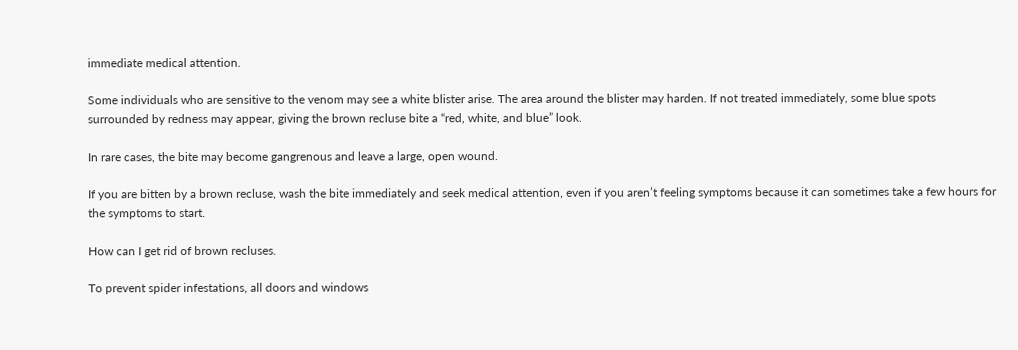immediate medical attention.

Some individuals who are sensitive to the venom may see a white blister arise. The area around the blister may harden. If not treated immediately, some blue spots surrounded by redness may appear, giving the brown recluse bite a “red, white, and blue” look.

In rare cases, the bite may become gangrenous and leave a large, open wound.

If you are bitten by a brown recluse, wash the bite immediately and seek medical attention, even if you aren’t feeling symptoms because it can sometimes take a few hours for the symptoms to start.

How can I get rid of brown recluses.

To prevent spider infestations, all doors and windows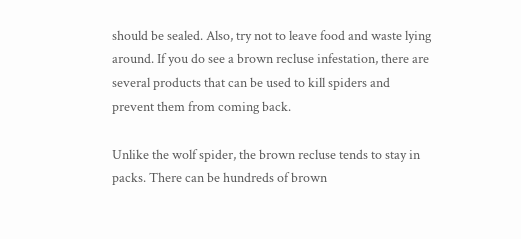should be sealed. Also, try not to leave food and waste lying around. If you do see a brown recluse infestation, there are several products that can be used to kill spiders and prevent them from coming back.

Unlike the wolf spider, the brown recluse tends to stay in packs. There can be hundreds of brown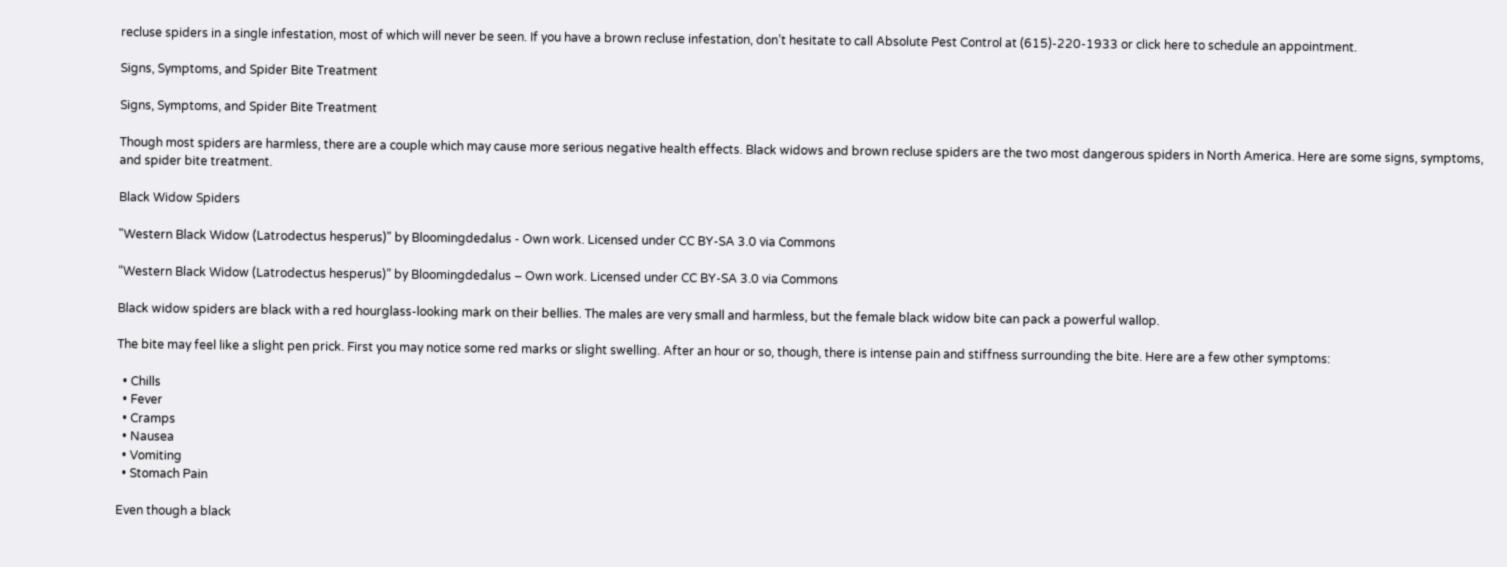recluse spiders in a single infestation, most of which will never be seen. If you have a brown recluse infestation, don’t hesitate to call Absolute Pest Control at (615)-220-1933 or click here to schedule an appointment.

Signs, Symptoms, and Spider Bite Treatment

Signs, Symptoms, and Spider Bite Treatment

Though most spiders are harmless, there are a couple which may cause more serious negative health effects. Black widows and brown recluse spiders are the two most dangerous spiders in North America. Here are some signs, symptoms, and spider bite treatment.

Black Widow Spiders

"Western Black Widow (Latrodectus hesperus)" by Bloomingdedalus - Own work. Licensed under CC BY-SA 3.0 via Commons

“Western Black Widow (Latrodectus hesperus)” by Bloomingdedalus – Own work. Licensed under CC BY-SA 3.0 via Commons

Black widow spiders are black with a red hourglass-looking mark on their bellies. The males are very small and harmless, but the female black widow bite can pack a powerful wallop.

The bite may feel like a slight pen prick. First you may notice some red marks or slight swelling. After an hour or so, though, there is intense pain and stiffness surrounding the bite. Here are a few other symptoms:

  • Chills
  • Fever
  • Cramps
  • Nausea
  • Vomiting
  • Stomach Pain

Even though a black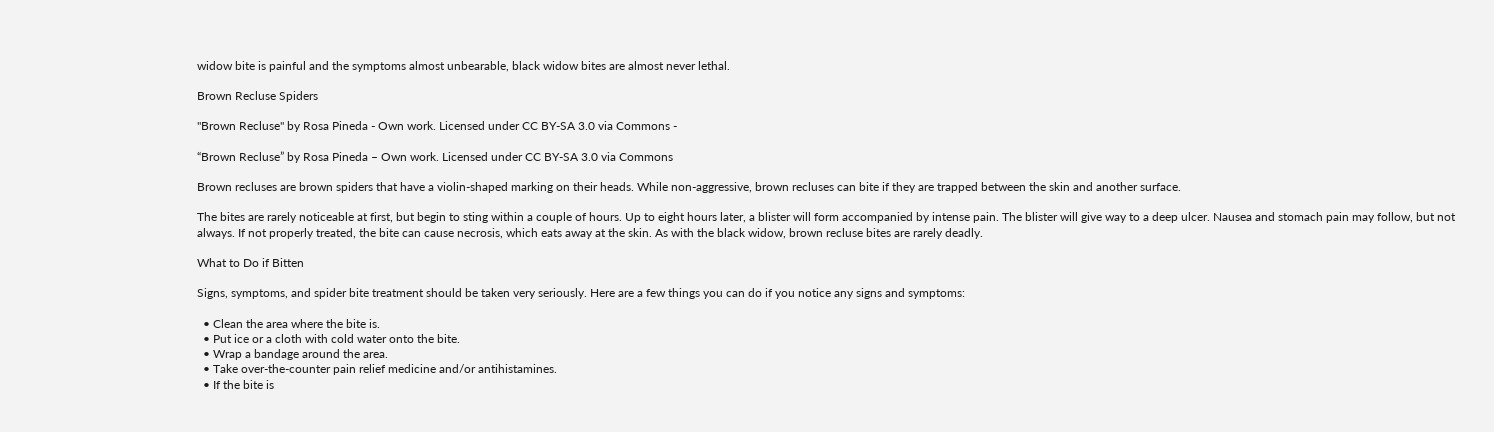widow bite is painful and the symptoms almost unbearable, black widow bites are almost never lethal.

Brown Recluse Spiders

"Brown Recluse" by Rosa Pineda - Own work. Licensed under CC BY-SA 3.0 via Commons -

“Brown Recluse” by Rosa Pineda – Own work. Licensed under CC BY-SA 3.0 via Commons

Brown recluses are brown spiders that have a violin-shaped marking on their heads. While non-aggressive, brown recluses can bite if they are trapped between the skin and another surface.

The bites are rarely noticeable at first, but begin to sting within a couple of hours. Up to eight hours later, a blister will form accompanied by intense pain. The blister will give way to a deep ulcer. Nausea and stomach pain may follow, but not always. If not properly treated, the bite can cause necrosis, which eats away at the skin. As with the black widow, brown recluse bites are rarely deadly.

What to Do if Bitten

Signs, symptoms, and spider bite treatment should be taken very seriously. Here are a few things you can do if you notice any signs and symptoms:

  • Clean the area where the bite is.
  • Put ice or a cloth with cold water onto the bite.
  • Wrap a bandage around the area.
  • Take over-the-counter pain relief medicine and/or antihistamines.
  • If the bite is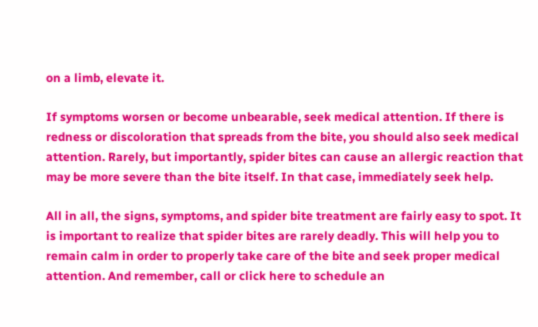on a limb, elevate it.

If symptoms worsen or become unbearable, seek medical attention. If there is redness or discoloration that spreads from the bite, you should also seek medical attention. Rarely, but importantly, spider bites can cause an allergic reaction that may be more severe than the bite itself. In that case, immediately seek help.

All in all, the signs, symptoms, and spider bite treatment are fairly easy to spot. It is important to realize that spider bites are rarely deadly. This will help you to remain calm in order to properly take care of the bite and seek proper medical attention. And remember, call or click here to schedule an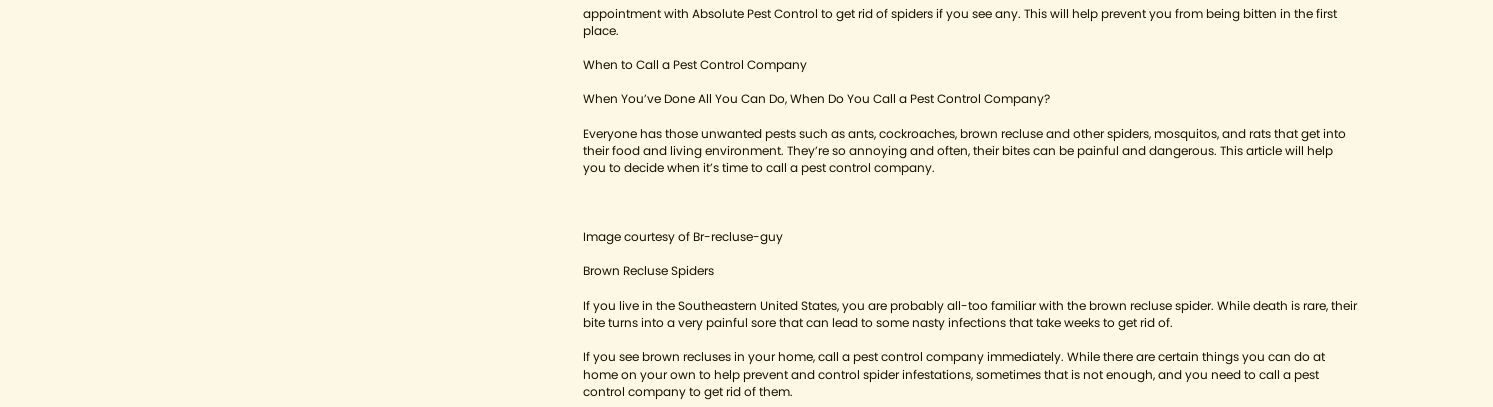appointment with Absolute Pest Control to get rid of spiders if you see any. This will help prevent you from being bitten in the first place.

When to Call a Pest Control Company

When You’ve Done All You Can Do, When Do You Call a Pest Control Company?

Everyone has those unwanted pests such as ants, cockroaches, brown recluse and other spiders, mosquitos, and rats that get into their food and living environment. They’re so annoying and often, their bites can be painful and dangerous. This article will help you to decide when it’s time to call a pest control company.



Image courtesy of Br-recluse-guy

Brown Recluse Spiders

If you live in the Southeastern United States, you are probably all-too familiar with the brown recluse spider. While death is rare, their bite turns into a very painful sore that can lead to some nasty infections that take weeks to get rid of.

If you see brown recluses in your home, call a pest control company immediately. While there are certain things you can do at home on your own to help prevent and control spider infestations, sometimes that is not enough, and you need to call a pest control company to get rid of them.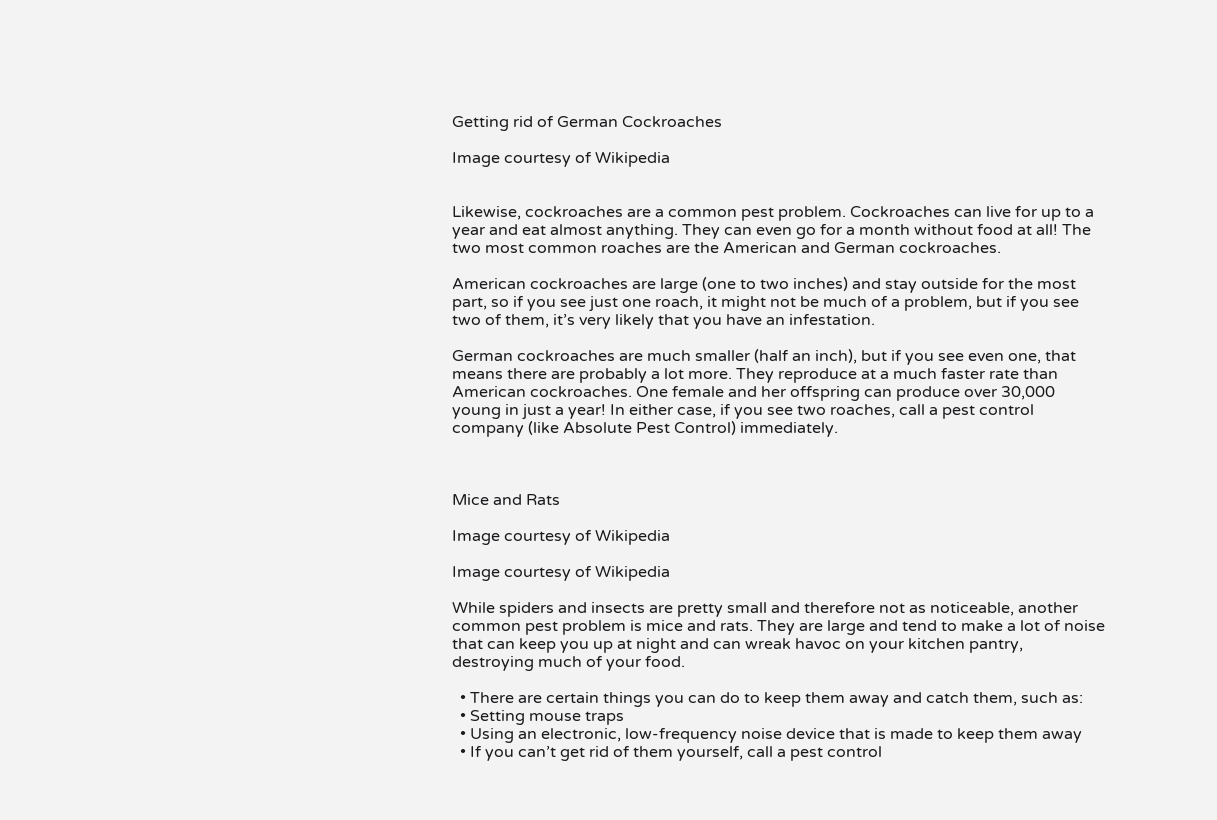Getting rid of German Cockroaches

Image courtesy of Wikipedia


Likewise, cockroaches are a common pest problem. Cockroaches can live for up to a year and eat almost anything. They can even go for a month without food at all! The two most common roaches are the American and German cockroaches.

American cockroaches are large (one to two inches) and stay outside for the most part, so if you see just one roach, it might not be much of a problem, but if you see two of them, it’s very likely that you have an infestation.

German cockroaches are much smaller (half an inch), but if you see even one, that means there are probably a lot more. They reproduce at a much faster rate than American cockroaches. One female and her offspring can produce over 30,000 young in just a year! In either case, if you see two roaches, call a pest control company (like Absolute Pest Control) immediately.



Mice and Rats

Image courtesy of Wikipedia

Image courtesy of Wikipedia

While spiders and insects are pretty small and therefore not as noticeable, another common pest problem is mice and rats. They are large and tend to make a lot of noise that can keep you up at night and can wreak havoc on your kitchen pantry, destroying much of your food.

  • There are certain things you can do to keep them away and catch them, such as:
  • Setting mouse traps
  • Using an electronic, low-frequency noise device that is made to keep them away
  • If you can’t get rid of them yourself, call a pest control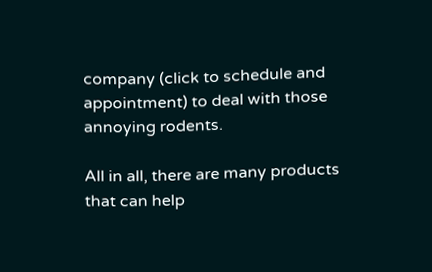company (click to schedule and appointment) to deal with those annoying rodents.

All in all, there are many products that can help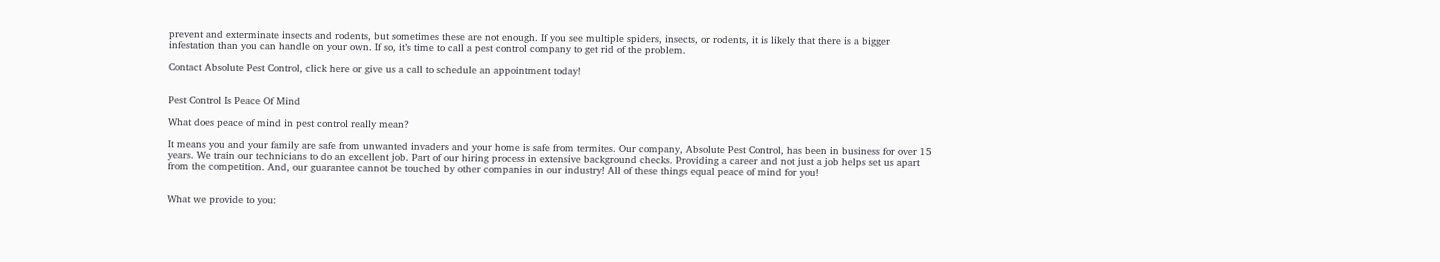prevent and exterminate insects and rodents, but sometimes these are not enough. If you see multiple spiders, insects, or rodents, it is likely that there is a bigger infestation than you can handle on your own. If so, it’s time to call a pest control company to get rid of the problem.

Contact Absolute Pest Control, click here or give us a call to schedule an appointment today!


Pest Control Is Peace Of Mind

What does peace of mind in pest control really mean?

It means you and your family are safe from unwanted invaders and your home is safe from termites. Our company, Absolute Pest Control, has been in business for over 15 years. We train our technicians to do an excellent job. Part of our hiring process in extensive background checks. Providing a career and not just a job helps set us apart from the competition. And, our guarantee cannot be touched by other companies in our industry! All of these things equal peace of mind for you!


What we provide to you: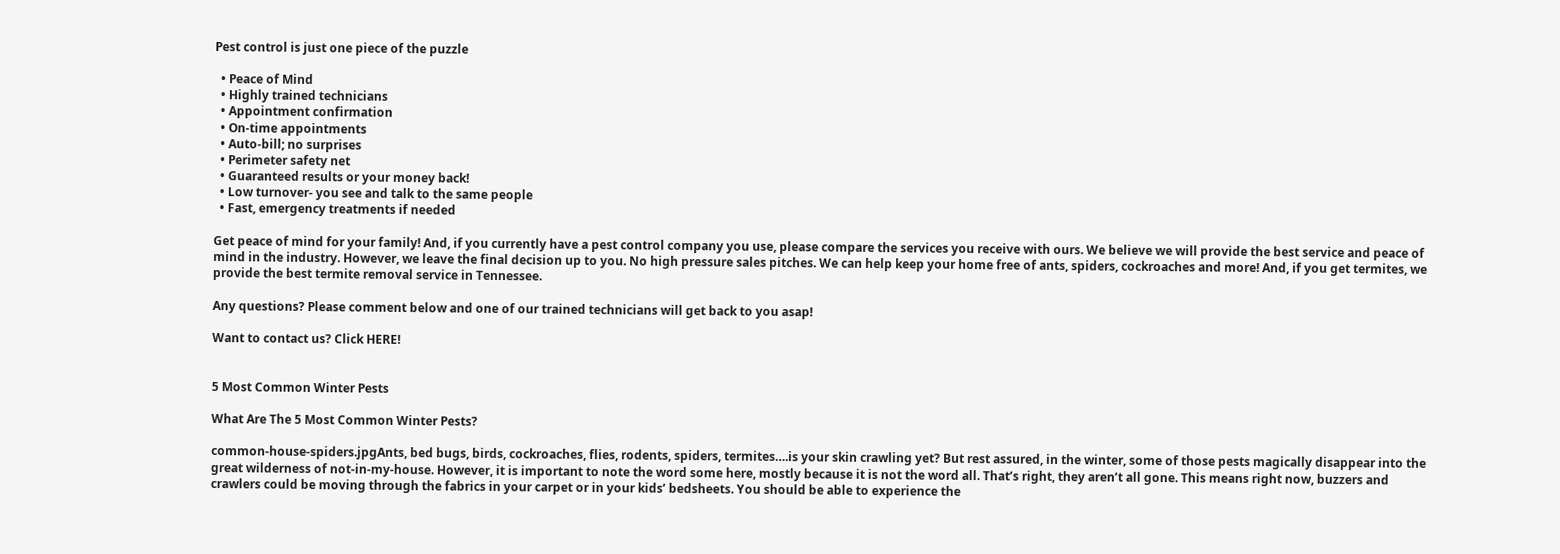Pest control is just one piece of the puzzle

  • Peace of Mind
  • Highly trained technicians
  • Appointment confirmation
  • On-time appointments
  • Auto-bill; no surprises
  • Perimeter safety net
  • Guaranteed results or your money back!
  • Low turnover- you see and talk to the same people
  • Fast, emergency treatments if needed

Get peace of mind for your family! And, if you currently have a pest control company you use, please compare the services you receive with ours. We believe we will provide the best service and peace of mind in the industry. However, we leave the final decision up to you. No high pressure sales pitches. We can help keep your home free of ants, spiders, cockroaches and more! And, if you get termites, we provide the best termite removal service in Tennessee.

Any questions? Please comment below and one of our trained technicians will get back to you asap!

Want to contact us? Click HERE!


5 Most Common Winter Pests

What Are The 5 Most Common Winter Pests?

common-house-spiders.jpgAnts, bed bugs, birds, cockroaches, flies, rodents, spiders, termites….is your skin crawling yet? But rest assured, in the winter, some of those pests magically disappear into the great wilderness of not-in-my-house. However, it is important to note the word some here, mostly because it is not the word all. That’s right, they aren’t all gone. This means right now, buzzers and crawlers could be moving through the fabrics in your carpet or in your kids’ bedsheets. You should be able to experience the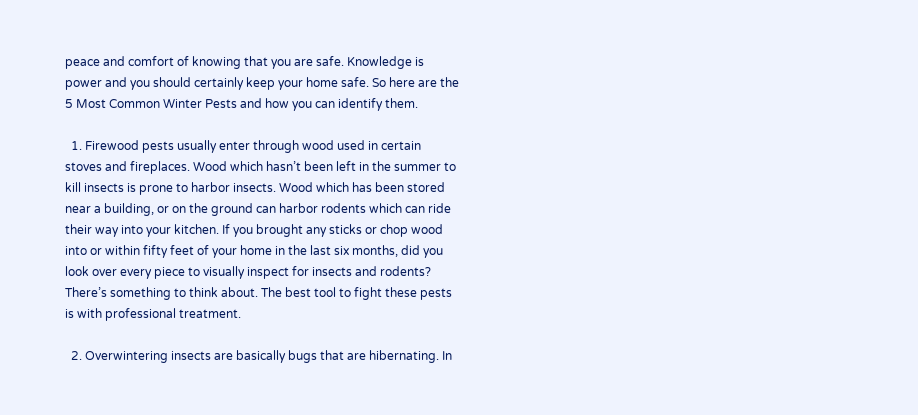peace and comfort of knowing that you are safe. Knowledge is power and you should certainly keep your home safe. So here are the 5 Most Common Winter Pests and how you can identify them.

  1. Firewood pests usually enter through wood used in certain stoves and fireplaces. Wood which hasn’t been left in the summer to kill insects is prone to harbor insects. Wood which has been stored near a building, or on the ground can harbor rodents which can ride their way into your kitchen. If you brought any sticks or chop wood into or within fifty feet of your home in the last six months, did you look over every piece to visually inspect for insects and rodents? There’s something to think about. The best tool to fight these pests is with professional treatment.

  2. Overwintering insects are basically bugs that are hibernating. In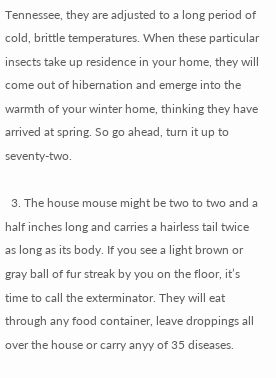Tennessee, they are adjusted to a long period of cold, brittle temperatures. When these particular insects take up residence in your home, they will come out of hibernation and emerge into the warmth of your winter home, thinking they have arrived at spring. So go ahead, turn it up to seventy-two.

  3. The house mouse might be two to two and a half inches long and carries a hairless tail twice as long as its body. If you see a light brown or gray ball of fur streak by you on the floor, it’s time to call the exterminator. They will eat through any food container, leave droppings all over the house or carry anyy of 35 diseases.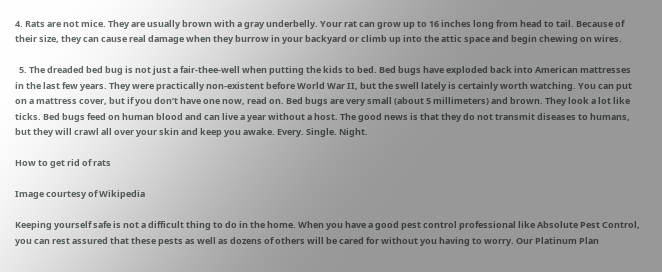4. Rats are not mice. They are usually brown with a gray underbelly. Your rat can grow up to 16 inches long from head to tail. Because of their size, they can cause real damage when they burrow in your backyard or climb up into the attic space and begin chewing on wires.

  5. The dreaded bed bug is not just a fair-thee-well when putting the kids to bed. Bed bugs have exploded back into American mattresses in the last few years. They were practically non-existent before World War II, but the swell lately is certainly worth watching. You can put on a mattress cover, but if you don’t have one now, read on. Bed bugs are very small (about 5 millimeters) and brown. They look a lot like ticks. Bed bugs feed on human blood and can live a year without a host. The good news is that they do not transmit diseases to humans, but they will crawl all over your skin and keep you awake. Every. Single. Night.

How to get rid of rats

Image courtesy of Wikipedia

Keeping yourself safe is not a difficult thing to do in the home. When you have a good pest control professional like Absolute Pest Control, you can rest assured that these pests as well as dozens of others will be cared for without you having to worry. Our Platinum Plan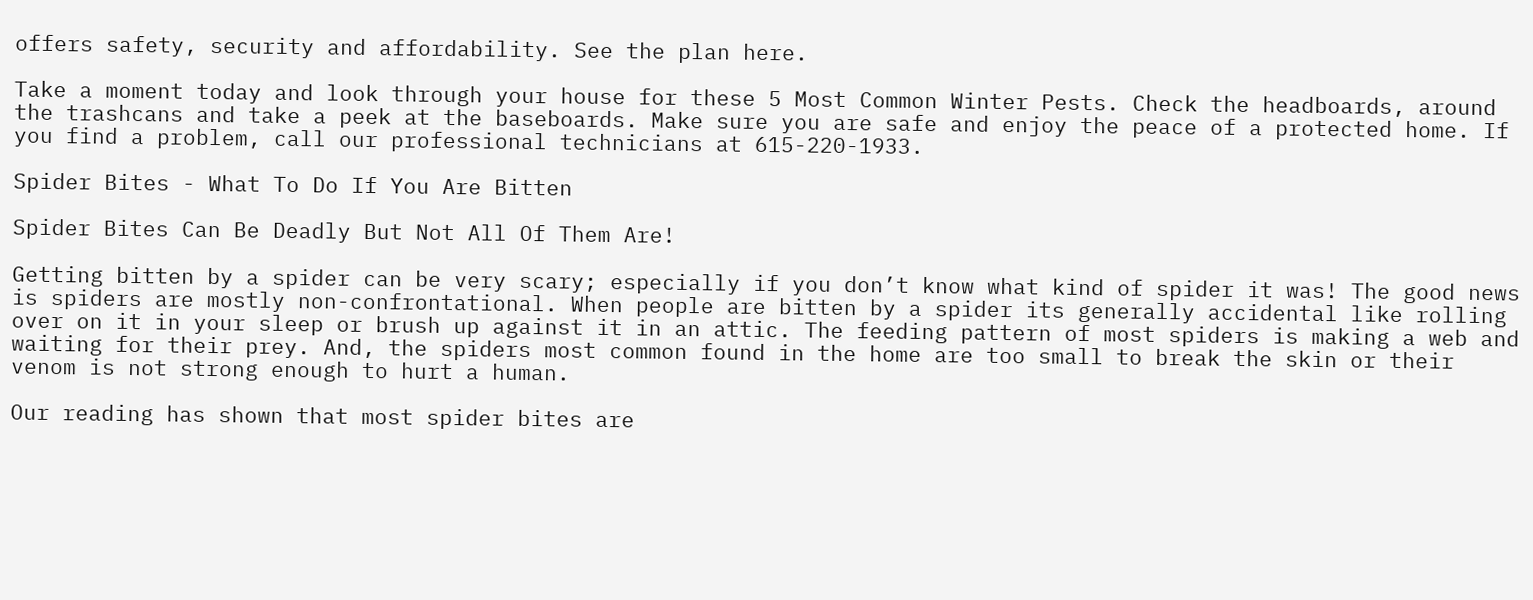offers safety, security and affordability. See the plan here.

Take a moment today and look through your house for these 5 Most Common Winter Pests. Check the headboards, around the trashcans and take a peek at the baseboards. Make sure you are safe and enjoy the peace of a protected home. If you find a problem, call our professional technicians at 615-220-1933.

Spider Bites - What To Do If You Are Bitten

Spider Bites Can Be Deadly But Not All Of Them Are!

Getting bitten by a spider can be very scary; especially if you don’t know what kind of spider it was! The good news is spiders are mostly non-confrontational. When people are bitten by a spider its generally accidental like rolling over on it in your sleep or brush up against it in an attic. The feeding pattern of most spiders is making a web and waiting for their prey. And, the spiders most common found in the home are too small to break the skin or their venom is not strong enough to hurt a human.

Our reading has shown that most spider bites are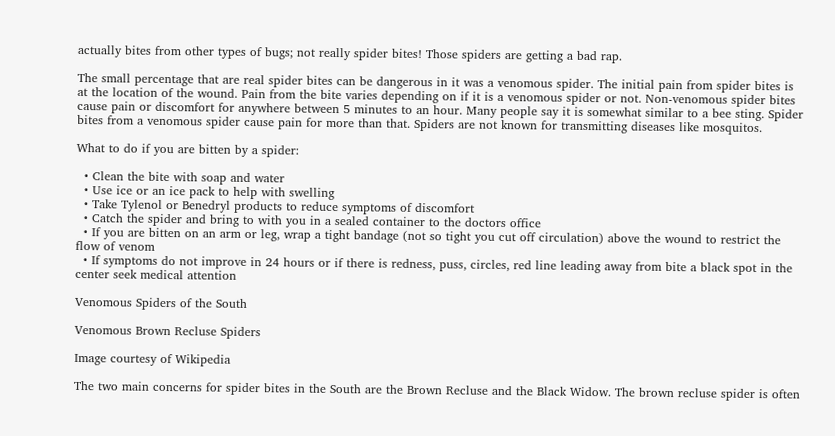actually bites from other types of bugs; not really spider bites! Those spiders are getting a bad rap.

The small percentage that are real spider bites can be dangerous in it was a venomous spider. The initial pain from spider bites is at the location of the wound. Pain from the bite varies depending on if it is a venomous spider or not. Non-venomous spider bites cause pain or discomfort for anywhere between 5 minutes to an hour. Many people say it is somewhat similar to a bee sting. Spider bites from a venomous spider cause pain for more than that. Spiders are not known for transmitting diseases like mosquitos.

What to do if you are bitten by a spider:

  • Clean the bite with soap and water
  • Use ice or an ice pack to help with swelling
  • Take Tylenol or Benedryl products to reduce symptoms of discomfort
  • Catch the spider and bring to with you in a sealed container to the doctors office
  • If you are bitten on an arm or leg, wrap a tight bandage (not so tight you cut off circulation) above the wound to restrict the flow of venom
  • If symptoms do not improve in 24 hours or if there is redness, puss, circles, red line leading away from bite a black spot in the center seek medical attention

Venomous Spiders of the South

Venomous Brown Recluse Spiders

Image courtesy of Wikipedia

The two main concerns for spider bites in the South are the Brown Recluse and the Black Widow. The brown recluse spider is often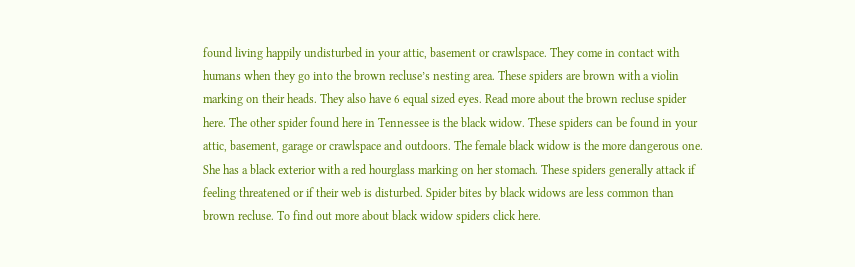found living happily undisturbed in your attic, basement or crawlspace. They come in contact with humans when they go into the brown recluse’s nesting area. These spiders are brown with a violin marking on their heads. They also have 6 equal sized eyes. Read more about the brown recluse spider here. The other spider found here in Tennessee is the black widow. These spiders can be found in your attic, basement, garage or crawlspace and outdoors. The female black widow is the more dangerous one. She has a black exterior with a red hourglass marking on her stomach. These spiders generally attack if feeling threatened or if their web is disturbed. Spider bites by black widows are less common than brown recluse. To find out more about black widow spiders click here.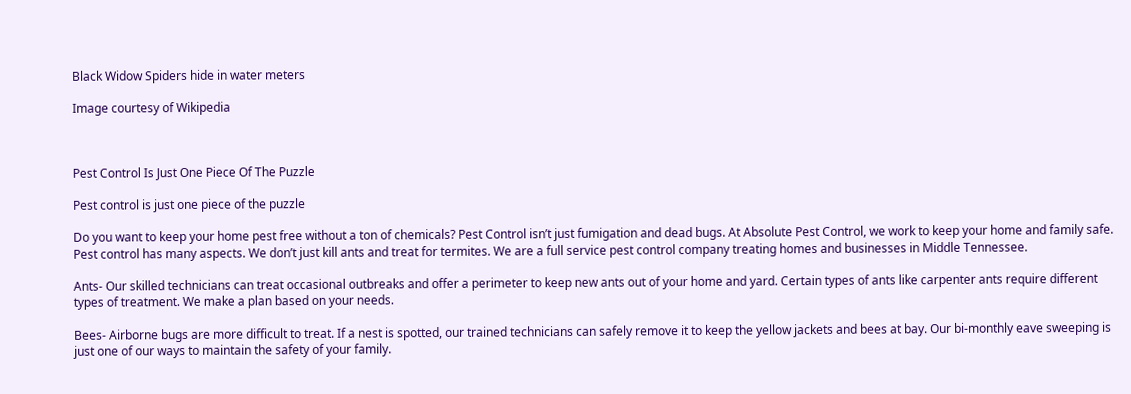Black Widow Spiders hide in water meters

Image courtesy of Wikipedia



Pest Control Is Just One Piece Of The Puzzle

Pest control is just one piece of the puzzle

Do you want to keep your home pest free without a ton of chemicals? Pest Control isn’t just fumigation and dead bugs. At Absolute Pest Control, we work to keep your home and family safe. Pest control has many aspects. We don’t just kill ants and treat for termites. We are a full service pest control company treating homes and businesses in Middle Tennessee.

Ants- Our skilled technicians can treat occasional outbreaks and offer a perimeter to keep new ants out of your home and yard. Certain types of ants like carpenter ants require different types of treatment. We make a plan based on your needs.

Bees- Airborne bugs are more difficult to treat. If a nest is spotted, our trained technicians can safely remove it to keep the yellow jackets and bees at bay. Our bi-monthly eave sweeping is just one of our ways to maintain the safety of your family.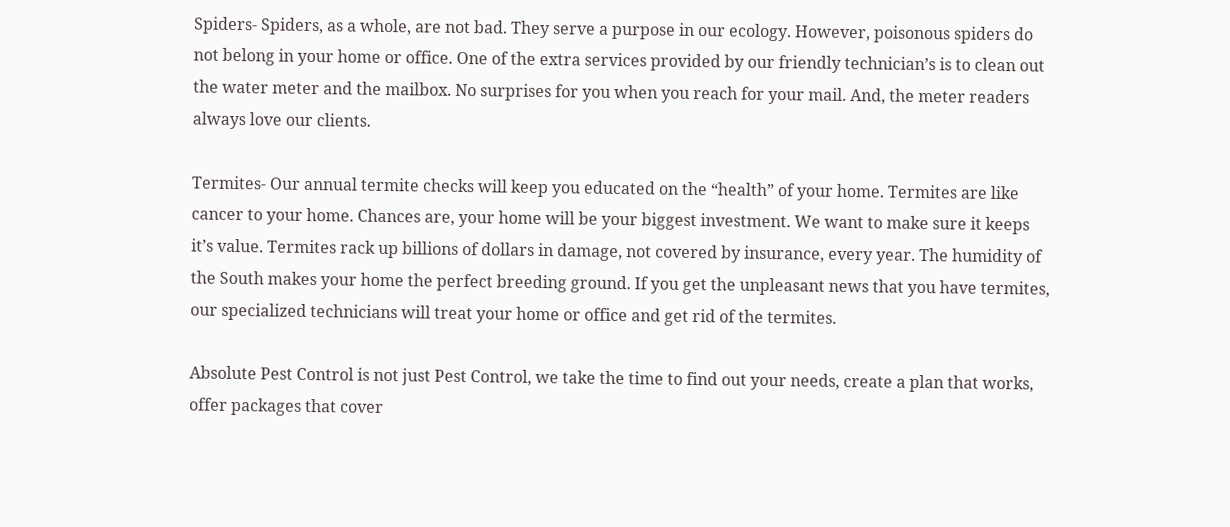Spiders- Spiders, as a whole, are not bad. They serve a purpose in our ecology. However, poisonous spiders do not belong in your home or office. One of the extra services provided by our friendly technician’s is to clean out the water meter and the mailbox. No surprises for you when you reach for your mail. And, the meter readers always love our clients.

Termites- Our annual termite checks will keep you educated on the “health” of your home. Termites are like cancer to your home. Chances are, your home will be your biggest investment. We want to make sure it keeps it’s value. Termites rack up billions of dollars in damage, not covered by insurance, every year. The humidity of the South makes your home the perfect breeding ground. If you get the unpleasant news that you have termites, our specialized technicians will treat your home or office and get rid of the termites.

Absolute Pest Control is not just Pest Control, we take the time to find out your needs, create a plan that works, offer packages that cover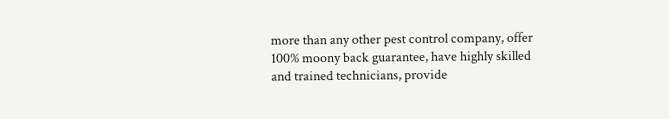more than any other pest control company, offer 100% moony back guarantee, have highly skilled and trained technicians, provide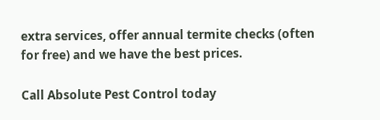extra services, offer annual termite checks (often for free) and we have the best prices.

Call Absolute Pest Control today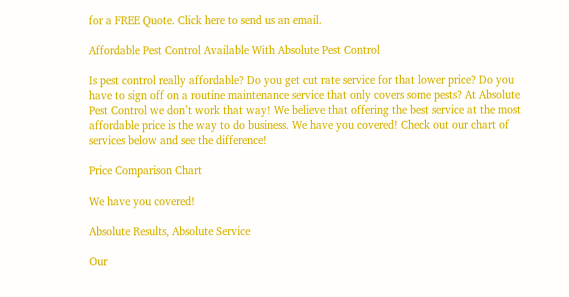for a FREE Quote. Click here to send us an email.

Affordable Pest Control Available With Absolute Pest Control

Is pest control really affordable? Do you get cut rate service for that lower price? Do you have to sign off on a routine maintenance service that only covers some pests? At Absolute Pest Control we don’t work that way! We believe that offering the best service at the most affordable price is the way to do business. We have you covered! Check out our chart of services below and see the difference!

Price Comparison Chart

We have you covered!

Absolute Results, Absolute Service

Our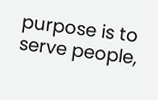purpose is to serve people,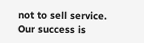not to sell service.
Our success is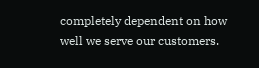completely dependent on how well we serve our customers.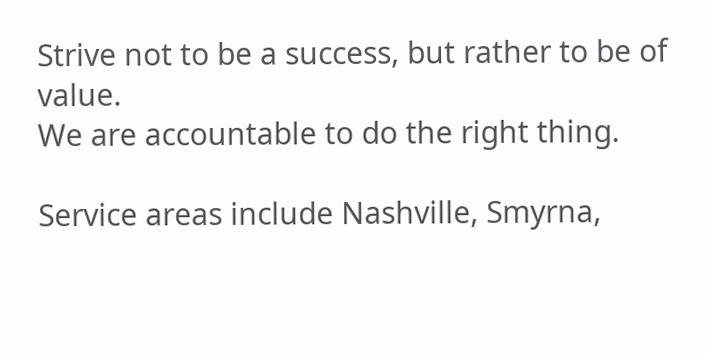Strive not to be a success, but rather to be of value.
We are accountable to do the right thing.

Service areas include Nashville, Smyrna,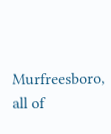Murfreesboro, all of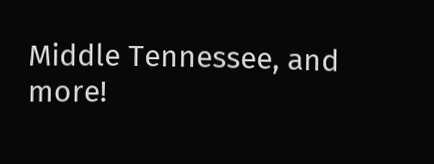Middle Tennessee, and more!